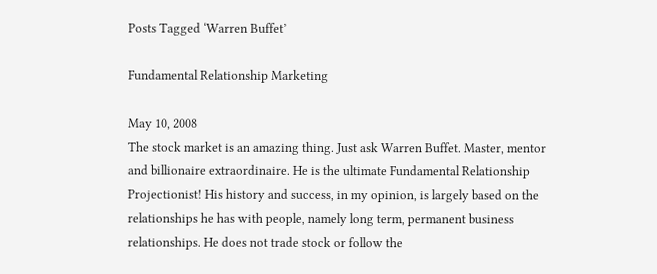Posts Tagged ‘Warren Buffet’

Fundamental Relationship Marketing

May 10, 2008
The stock market is an amazing thing. Just ask Warren Buffet. Master, mentor and billionaire extraordinaire. He is the ultimate Fundamental Relationship Projectionist! His history and success, in my opinion, is largely based on the relationships he has with people, namely long term, permanent business relationships. He does not trade stock or follow the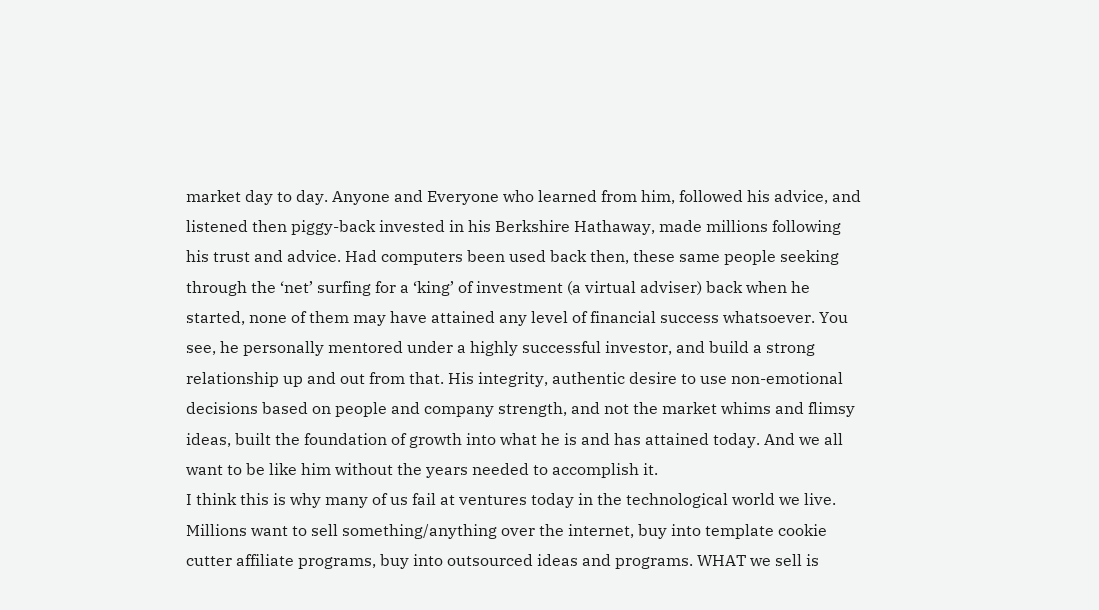market day to day. Anyone and Everyone who learned from him, followed his advice, and listened then piggy-back invested in his Berkshire Hathaway, made millions following his trust and advice. Had computers been used back then, these same people seeking through the ‘net’ surfing for a ‘king’ of investment (a virtual adviser) back when he started, none of them may have attained any level of financial success whatsoever. You see, he personally mentored under a highly successful investor, and build a strong relationship up and out from that. His integrity, authentic desire to use non-emotional decisions based on people and company strength, and not the market whims and flimsy ideas, built the foundation of growth into what he is and has attained today. And we all want to be like him without the years needed to accomplish it.
I think this is why many of us fail at ventures today in the technological world we live. Millions want to sell something/anything over the internet, buy into template cookie cutter affiliate programs, buy into outsourced ideas and programs. WHAT we sell is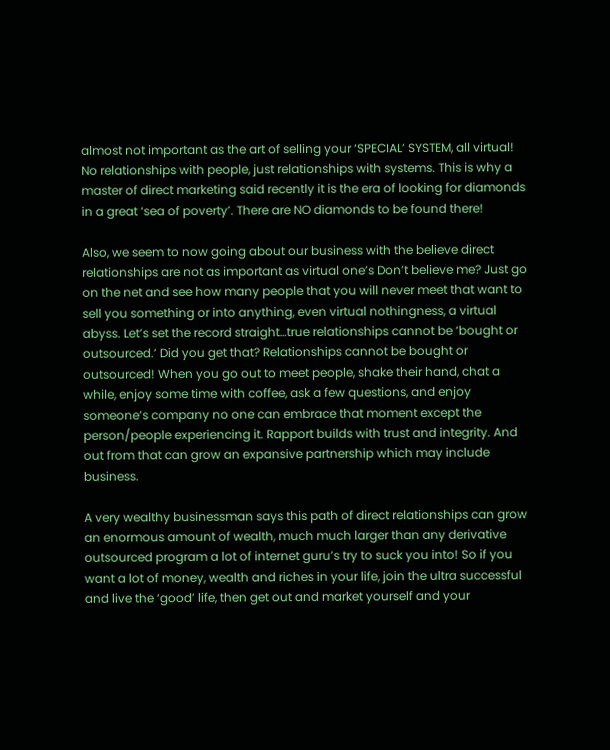almost not important as the art of selling your ‘SPECIAL’ SYSTEM, all virtual! No relationships with people, just relationships with systems. This is why a master of direct marketing said recently it is the era of looking for diamonds in a great ‘sea of poverty’. There are NO diamonds to be found there!

Also, we seem to now going about our business with the believe direct relationships are not as important as virtual one’s Don’t believe me? Just go on the net and see how many people that you will never meet that want to sell you something or into anything, even virtual nothingness, a virtual abyss. Let’s set the record straight…true relationships cannot be ‘bought or outsourced.’ Did you get that? Relationships cannot be bought or outsourced! When you go out to meet people, shake their hand, chat a while, enjoy some time with coffee, ask a few questions, and enjoy someone’s company no one can embrace that moment except the person/people experiencing it. Rapport builds with trust and integrity. And out from that can grow an expansive partnership which may include business.

A very wealthy businessman says this path of direct relationships can grow an enormous amount of wealth, much much larger than any derivative outsourced program a lot of internet guru’s try to suck you into! So if you want a lot of money, wealth and riches in your life, join the ultra successful and live the ‘good’ life, then get out and market yourself and your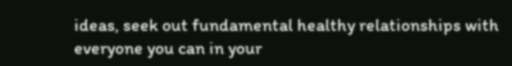ideas, seek out fundamental healthy relationships with everyone you can in your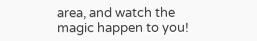area, and watch the magic happen to you!